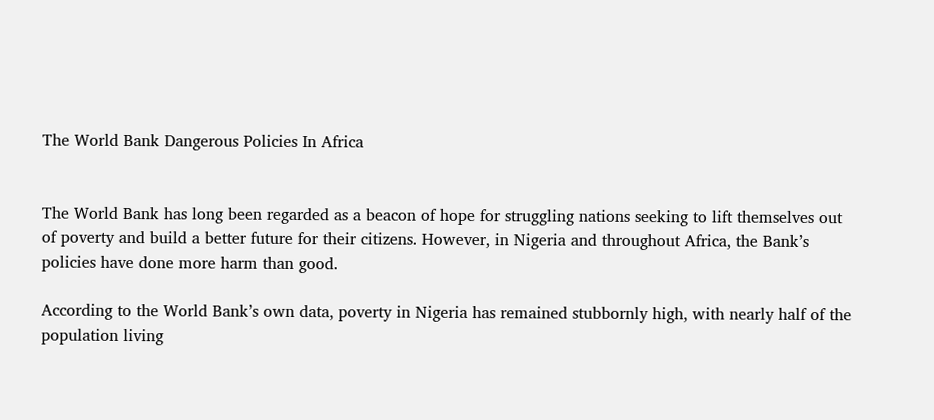The World Bank Dangerous Policies In Africa


The World Bank has long been regarded as a beacon of hope for struggling nations seeking to lift themselves out of poverty and build a better future for their citizens. However, in Nigeria and throughout Africa, the Bank’s policies have done more harm than good.

According to the World Bank’s own data, poverty in Nigeria has remained stubbornly high, with nearly half of the population living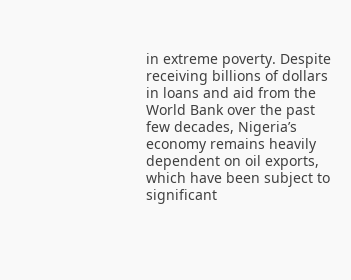in extreme poverty. Despite receiving billions of dollars in loans and aid from the World Bank over the past few decades, Nigeria’s economy remains heavily dependent on oil exports, which have been subject to significant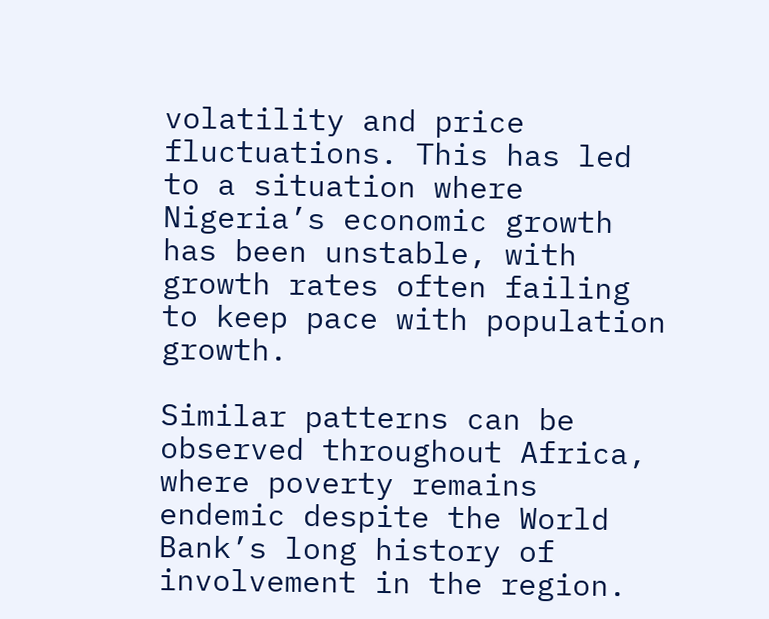volatility and price fluctuations. This has led to a situation where Nigeria’s economic growth has been unstable, with growth rates often failing to keep pace with population growth.

Similar patterns can be observed throughout Africa, where poverty remains endemic despite the World Bank’s long history of involvement in the region.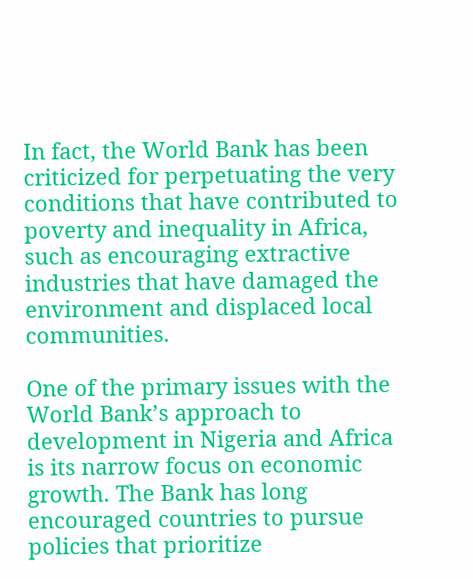In fact, the World Bank has been criticized for perpetuating the very conditions that have contributed to poverty and inequality in Africa, such as encouraging extractive industries that have damaged the environment and displaced local communities.

One of the primary issues with the World Bank’s approach to development in Nigeria and Africa is its narrow focus on economic growth. The Bank has long encouraged countries to pursue policies that prioritize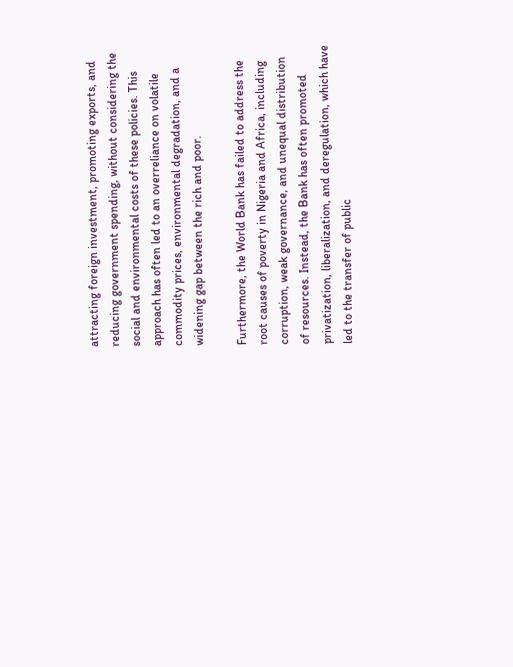attracting foreign investment, promoting exports, and reducing government spending, without considering the social and environmental costs of these policies. This approach has often led to an overreliance on volatile commodity prices, environmental degradation, and a widening gap between the rich and poor.

Furthermore, the World Bank has failed to address the root causes of poverty in Nigeria and Africa, including corruption, weak governance, and unequal distribution of resources. Instead, the Bank has often promoted privatization, liberalization, and deregulation, which have led to the transfer of public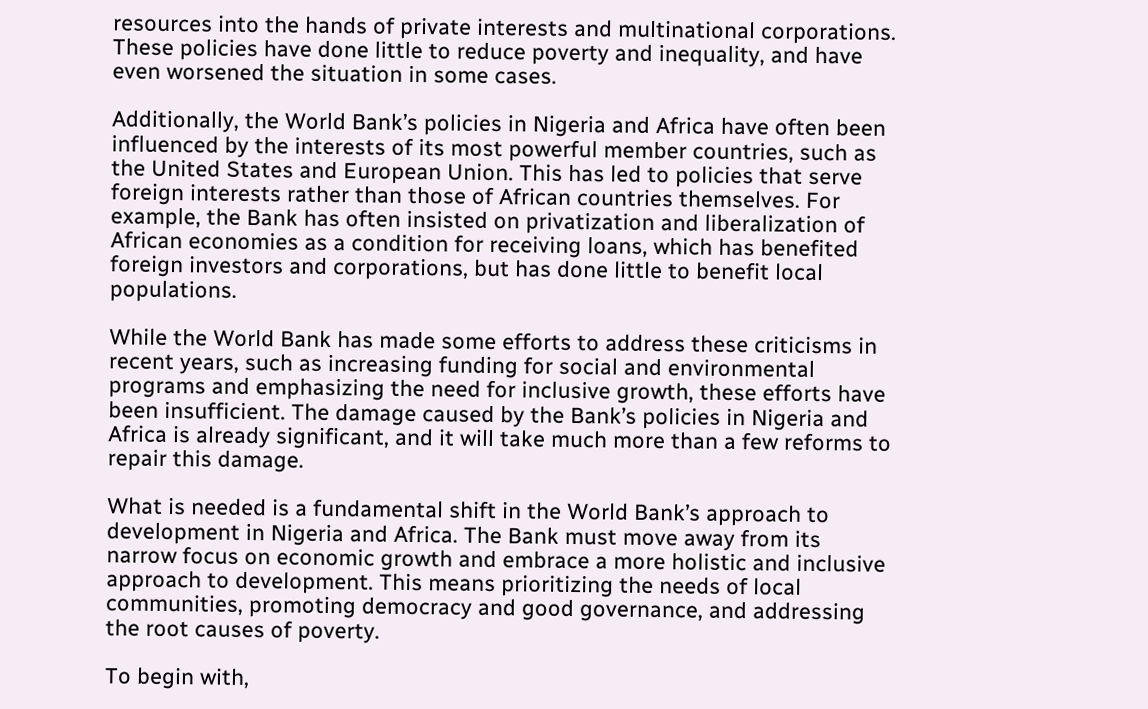resources into the hands of private interests and multinational corporations. These policies have done little to reduce poverty and inequality, and have even worsened the situation in some cases.

Additionally, the World Bank’s policies in Nigeria and Africa have often been influenced by the interests of its most powerful member countries, such as the United States and European Union. This has led to policies that serve foreign interests rather than those of African countries themselves. For example, the Bank has often insisted on privatization and liberalization of African economies as a condition for receiving loans, which has benefited foreign investors and corporations, but has done little to benefit local populations.

While the World Bank has made some efforts to address these criticisms in recent years, such as increasing funding for social and environmental programs and emphasizing the need for inclusive growth, these efforts have been insufficient. The damage caused by the Bank’s policies in Nigeria and Africa is already significant, and it will take much more than a few reforms to repair this damage.

What is needed is a fundamental shift in the World Bank’s approach to development in Nigeria and Africa. The Bank must move away from its narrow focus on economic growth and embrace a more holistic and inclusive approach to development. This means prioritizing the needs of local communities, promoting democracy and good governance, and addressing the root causes of poverty.

To begin with,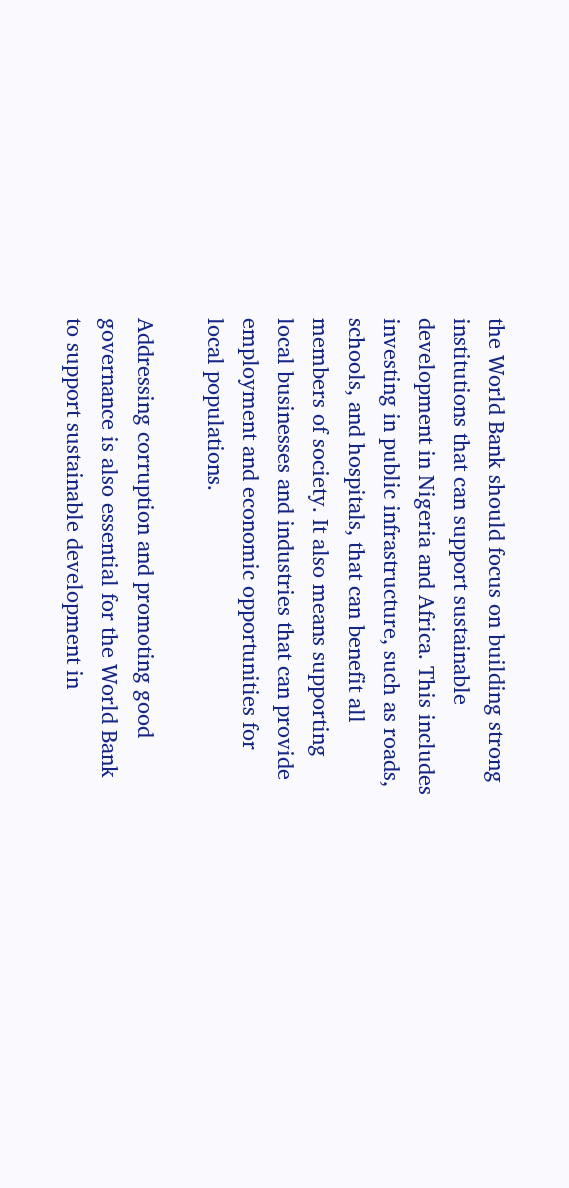the World Bank should focus on building strong institutions that can support sustainable development in Nigeria and Africa. This includes investing in public infrastructure, such as roads, schools, and hospitals, that can benefit all members of society. It also means supporting local businesses and industries that can provide employment and economic opportunities for local populations.

Addressing corruption and promoting good governance is also essential for the World Bank to support sustainable development in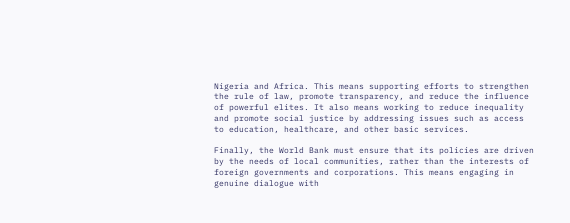Nigeria and Africa. This means supporting efforts to strengthen the rule of law, promote transparency, and reduce the influence of powerful elites. It also means working to reduce inequality and promote social justice by addressing issues such as access to education, healthcare, and other basic services.

Finally, the World Bank must ensure that its policies are driven by the needs of local communities, rather than the interests of foreign governments and corporations. This means engaging in genuine dialogue with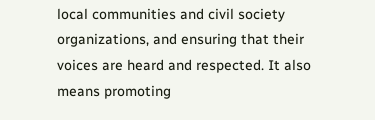local communities and civil society organizations, and ensuring that their voices are heard and respected. It also means promoting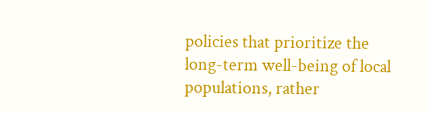policies that prioritize the long-term well-being of local populations, rather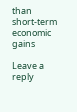than short-term economic gains

Leave a reply